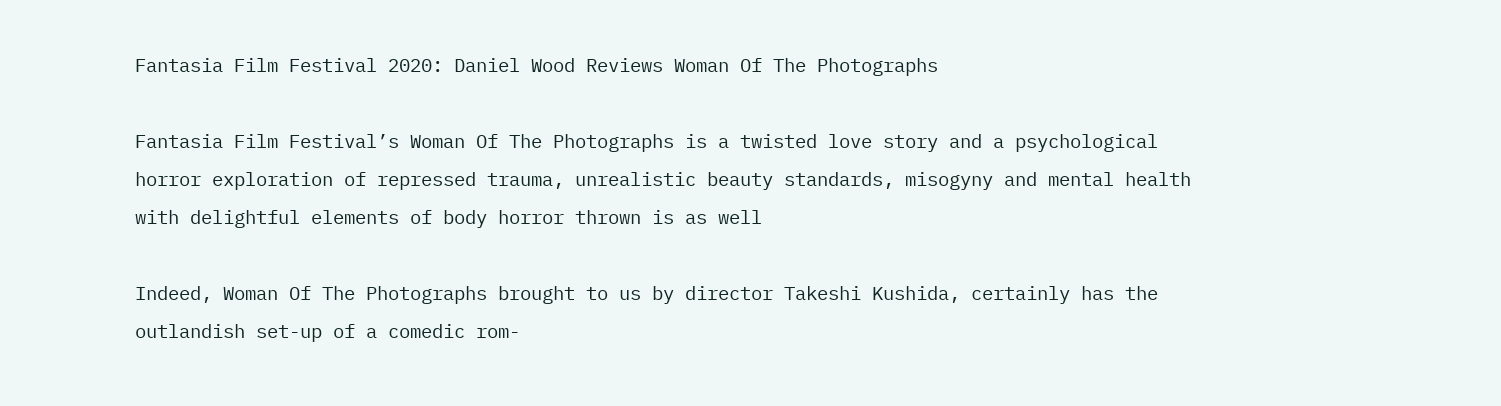Fantasia Film Festival 2020: Daniel Wood Reviews Woman Of The Photographs

Fantasia Film Festival’s Woman Of The Photographs is a twisted love story and a psychological horror exploration of repressed trauma, unrealistic beauty standards, misogyny and mental health with delightful elements of body horror thrown is as well

Indeed, Woman Of The Photographs brought to us by director Takeshi Kushida, certainly has the outlandish set-up of a comedic rom-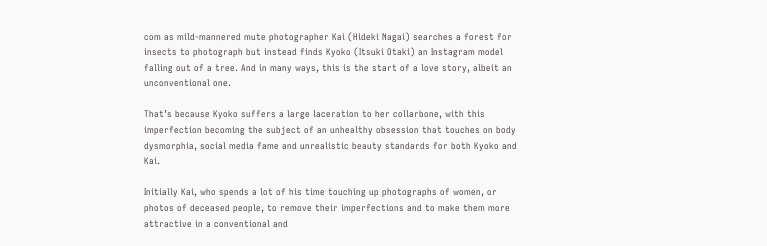com as mild-mannered mute photographer Kai (Hideki Nagai) searches a forest for insects to photograph but instead finds Kyoko (Itsuki Otaki) an Instagram model falling out of a tree. And in many ways, this is the start of a love story, albeit an unconventional one.

That’s because Kyoko suffers a large laceration to her collarbone, with this imperfection becoming the subject of an unhealthy obsession that touches on body dysmorphia, social media fame and unrealistic beauty standards for both Kyoko and Kai.

Initially Kai, who spends a lot of his time touching up photographs of women, or photos of deceased people, to remove their imperfections and to make them more attractive in a conventional and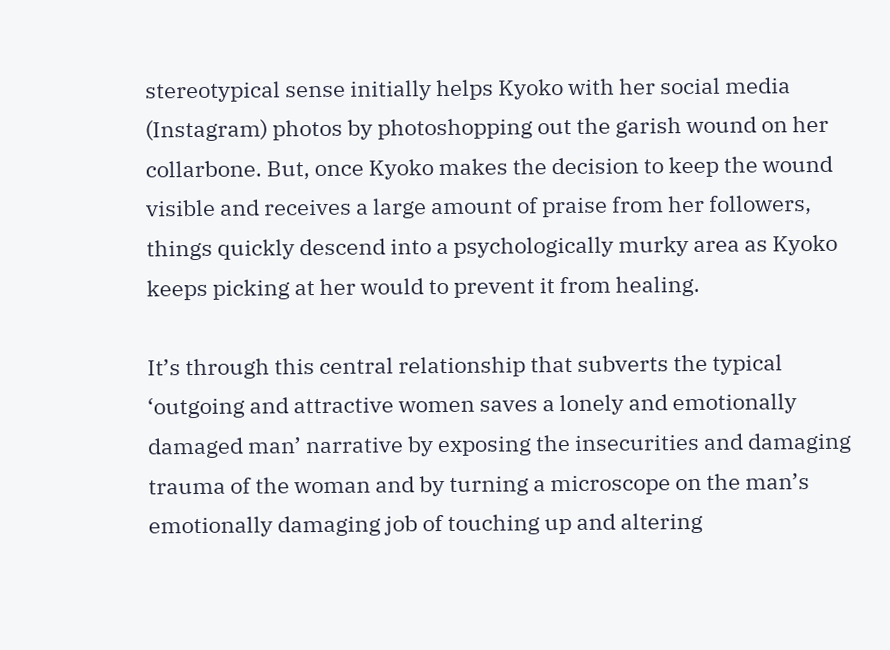stereotypical sense initially helps Kyoko with her social media (Instagram) photos by photoshopping out the garish wound on her collarbone. But, once Kyoko makes the decision to keep the wound visible and receives a large amount of praise from her followers, things quickly descend into a psychologically murky area as Kyoko keeps picking at her would to prevent it from healing.

It’s through this central relationship that subverts the typical ‘outgoing and attractive women saves a lonely and emotionally damaged man’ narrative by exposing the insecurities and damaging trauma of the woman and by turning a microscope on the man’s emotionally damaging job of touching up and altering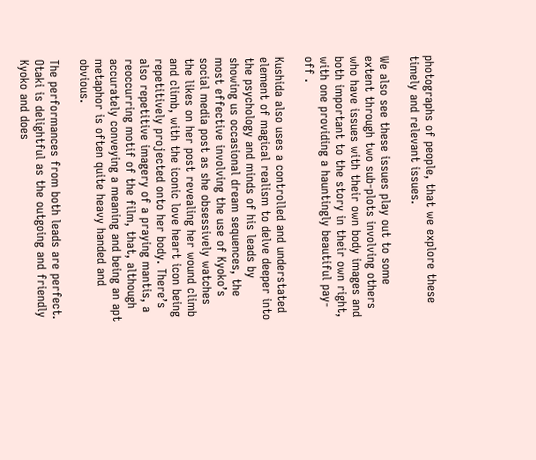photographs of people, that we explore these timely and relevant issues.

We also see these issues play out to some extent through two sub-plots involving others who have issues with their own body images and both important to the story in their own right, with one providing a hauntingly beautiful pay-off .

Kushida also uses a controlled and understated element of magical realism to delve deeper into the psychology and minds of his leads by showing us occasional dream sequences, the most effective involving the use of Kyoko’s social media post as she obsessively watches the likes on her post revealing her wound climb and climb, with the iconic love heart icon being repetitively projected onto her body. There’s also repetitive imagery of a praying mantis, a reoccurring motif of the film, that, although accurately conveying a meaning and being an apt metaphor is often quite heavy handed and obvious.

The performances from both leads are perfect. Otaki is delightful as the outgoing and friendly Kyoko and does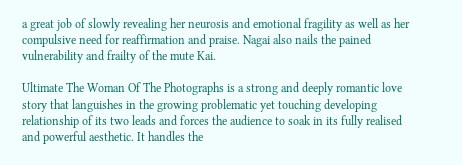a great job of slowly revealing her neurosis and emotional fragility as well as her compulsive need for reaffirmation and praise. Nagai also nails the pained vulnerability and frailty of the mute Kai.

Ultimate The Woman Of The Photographs is a strong and deeply romantic love story that languishes in the growing problematic yet touching developing relationship of its two leads and forces the audience to soak in its fully realised and powerful aesthetic. It handles the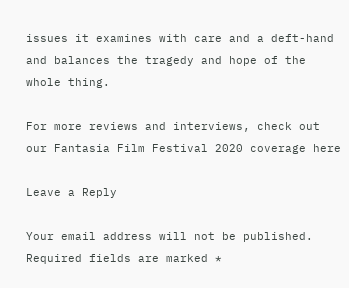issues it examines with care and a deft-hand and balances the tragedy and hope of the whole thing.

For more reviews and interviews, check out our Fantasia Film Festival 2020 coverage here

Leave a Reply

Your email address will not be published. Required fields are marked *